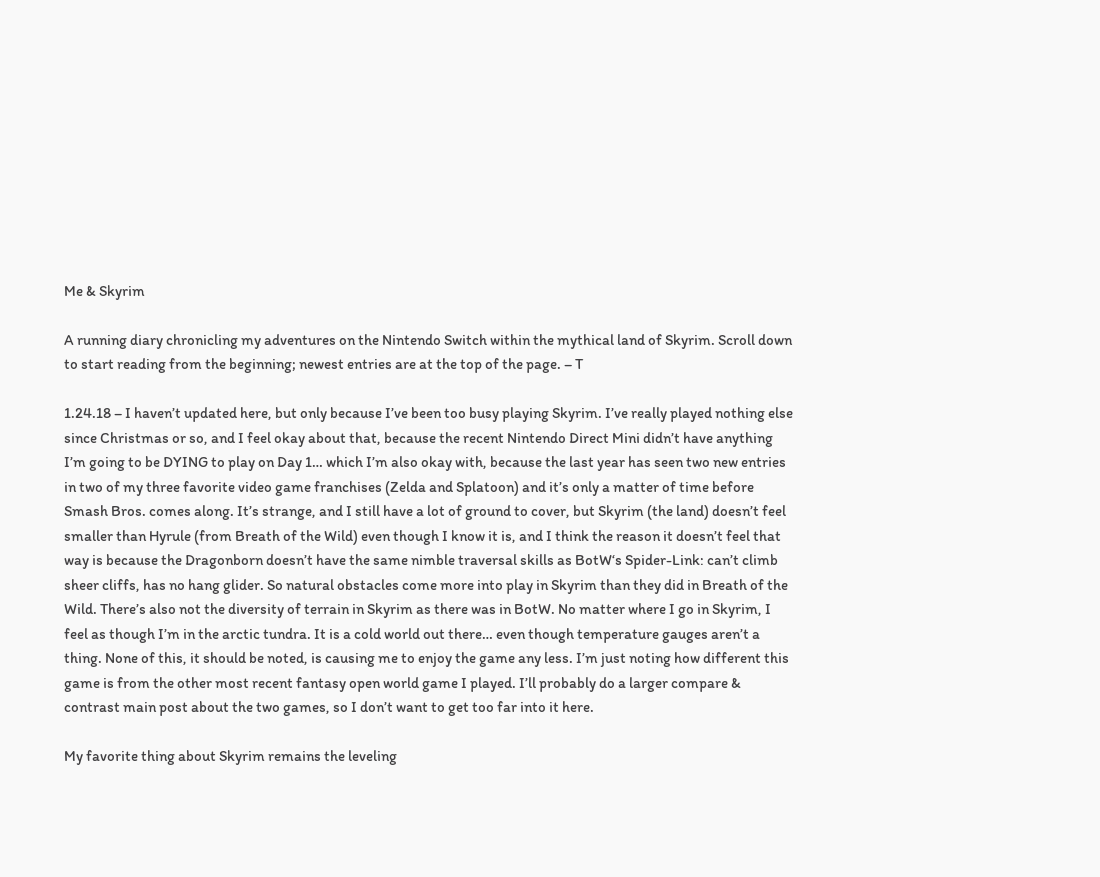Me & Skyrim

A running diary chronicling my adventures on the Nintendo Switch within the mythical land of Skyrim. Scroll down to start reading from the beginning; newest entries are at the top of the page. – T

1.24.18 – I haven’t updated here, but only because I’ve been too busy playing Skyrim. I’ve really played nothing else since Christmas or so, and I feel okay about that, because the recent Nintendo Direct Mini didn’t have anything I’m going to be DYING to play on Day 1… which I’m also okay with, because the last year has seen two new entries in two of my three favorite video game franchises (Zelda and Splatoon) and it’s only a matter of time before Smash Bros. comes along. It’s strange, and I still have a lot of ground to cover, but Skyrim (the land) doesn’t feel smaller than Hyrule (from Breath of the Wild) even though I know it is, and I think the reason it doesn’t feel that way is because the Dragonborn doesn’t have the same nimble traversal skills as BotW‘s Spider-Link: can’t climb sheer cliffs, has no hang glider. So natural obstacles come more into play in Skyrim than they did in Breath of the Wild. There’s also not the diversity of terrain in Skyrim as there was in BotW. No matter where I go in Skyrim, I feel as though I’m in the arctic tundra. It is a cold world out there… even though temperature gauges aren’t a thing. None of this, it should be noted, is causing me to enjoy the game any less. I’m just noting how different this game is from the other most recent fantasy open world game I played. I’ll probably do a larger compare & contrast main post about the two games, so I don’t want to get too far into it here.

My favorite thing about Skyrim remains the leveling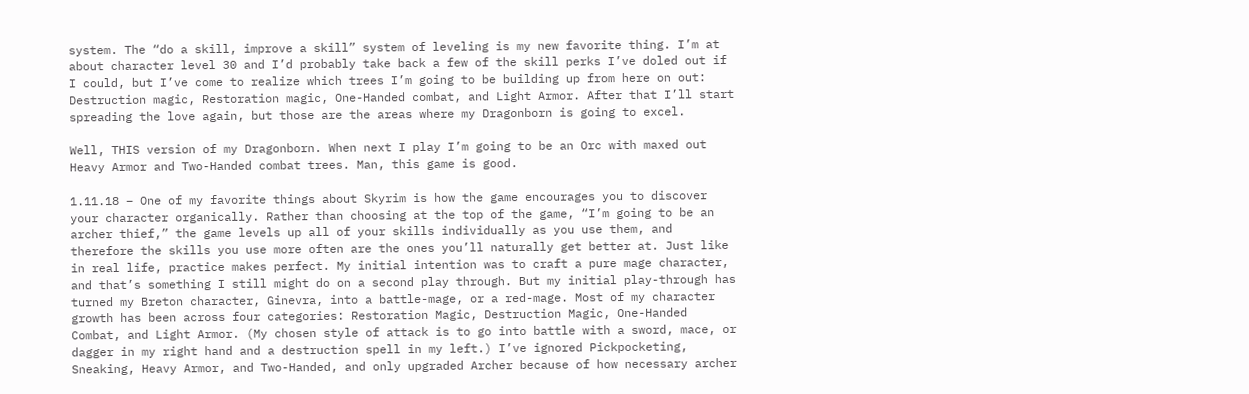system. The “do a skill, improve a skill” system of leveling is my new favorite thing. I’m at about character level 30 and I’d probably take back a few of the skill perks I’ve doled out if I could, but I’ve come to realize which trees I’m going to be building up from here on out: Destruction magic, Restoration magic, One-Handed combat, and Light Armor. After that I’ll start spreading the love again, but those are the areas where my Dragonborn is going to excel.

Well, THIS version of my Dragonborn. When next I play I’m going to be an Orc with maxed out Heavy Armor and Two-Handed combat trees. Man, this game is good.

1.11.18 – One of my favorite things about Skyrim is how the game encourages you to discover your character organically. Rather than choosing at the top of the game, “I’m going to be an archer thief,” the game levels up all of your skills individually as you use them, and therefore the skills you use more often are the ones you’ll naturally get better at. Just like in real life, practice makes perfect. My initial intention was to craft a pure mage character, and that’s something I still might do on a second play through. But my initial play-through has turned my Breton character, Ginevra, into a battle-mage, or a red-mage. Most of my character growth has been across four categories: Restoration Magic, Destruction Magic, One-Handed Combat, and Light Armor. (My chosen style of attack is to go into battle with a sword, mace, or dagger in my right hand and a destruction spell in my left.) I’ve ignored Pickpocketing, Sneaking, Heavy Armor, and Two-Handed, and only upgraded Archer because of how necessary archer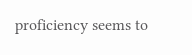proficiency seems to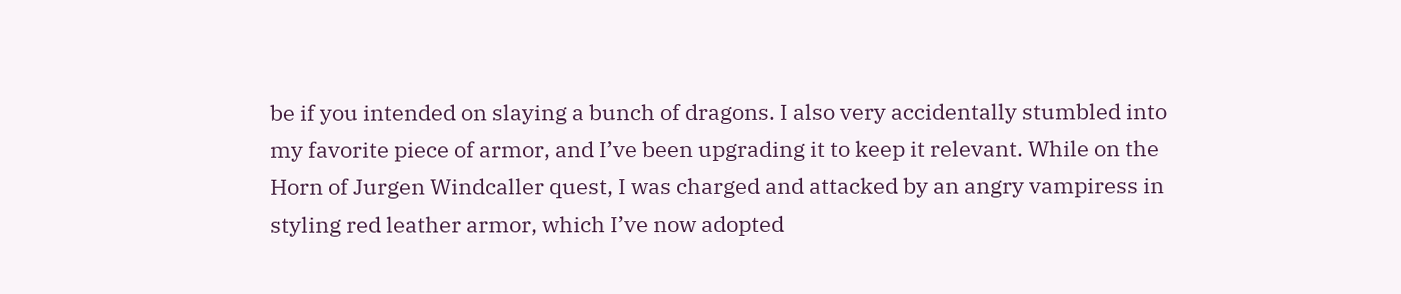be if you intended on slaying a bunch of dragons. I also very accidentally stumbled into my favorite piece of armor, and I’ve been upgrading it to keep it relevant. While on the Horn of Jurgen Windcaller quest, I was charged and attacked by an angry vampiress in styling red leather armor, which I’ve now adopted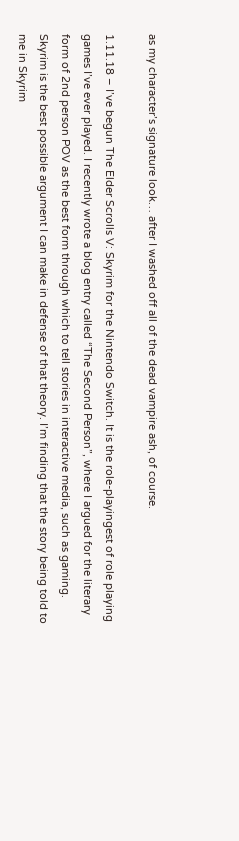as my character’s signature look… after I washed off all of the dead vampire ash, of course.

1.11.18 – I’ve begun The Elder Scrolls V: Skyrim for the Nintendo Switch. It is the role-playingest of role playing games I’ve ever played. I recently wrote a blog entry called “The Second Person”, where I argued for the literary form of 2nd person POV as the best form through which to tell stories in interactive media, such as gaming. Skyrim is the best possible argument I can make in defense of that theory. I’m finding that the story being told to me in Skyrim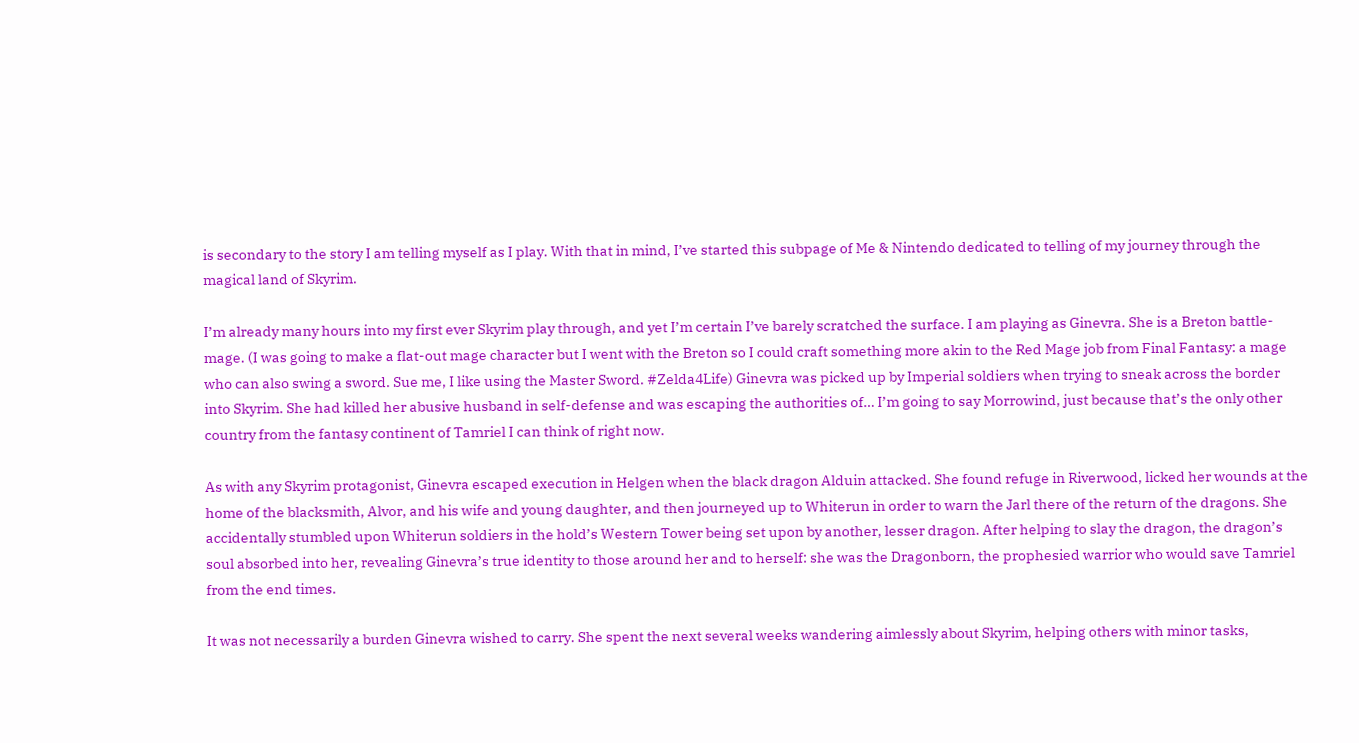is secondary to the story I am telling myself as I play. With that in mind, I’ve started this subpage of Me & Nintendo dedicated to telling of my journey through the magical land of Skyrim.

I’m already many hours into my first ever Skyrim play through, and yet I’m certain I’ve barely scratched the surface. I am playing as Ginevra. She is a Breton battle-mage. (I was going to make a flat-out mage character but I went with the Breton so I could craft something more akin to the Red Mage job from Final Fantasy: a mage who can also swing a sword. Sue me, I like using the Master Sword. #Zelda4Life) Ginevra was picked up by Imperial soldiers when trying to sneak across the border into Skyrim. She had killed her abusive husband in self-defense and was escaping the authorities of… I’m going to say Morrowind, just because that’s the only other country from the fantasy continent of Tamriel I can think of right now.

As with any Skyrim protagonist, Ginevra escaped execution in Helgen when the black dragon Alduin attacked. She found refuge in Riverwood, licked her wounds at the home of the blacksmith, Alvor, and his wife and young daughter, and then journeyed up to Whiterun in order to warn the Jarl there of the return of the dragons. She accidentally stumbled upon Whiterun soldiers in the hold’s Western Tower being set upon by another, lesser dragon. After helping to slay the dragon, the dragon’s soul absorbed into her, revealing Ginevra’s true identity to those around her and to herself: she was the Dragonborn, the prophesied warrior who would save Tamriel from the end times.

It was not necessarily a burden Ginevra wished to carry. She spent the next several weeks wandering aimlessly about Skyrim, helping others with minor tasks,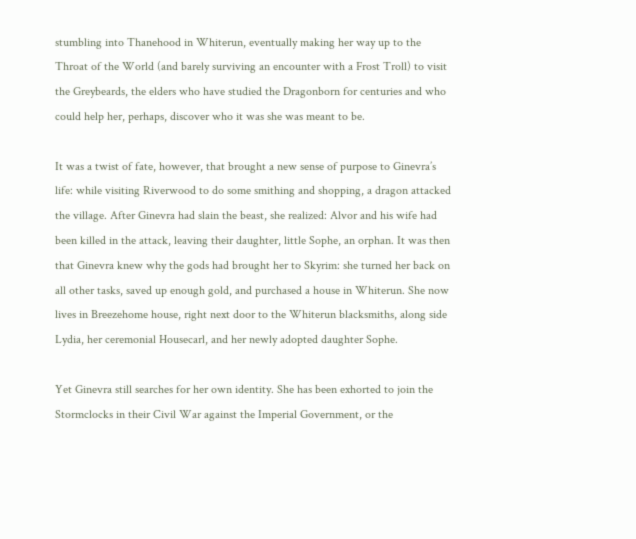stumbling into Thanehood in Whiterun, eventually making her way up to the Throat of the World (and barely surviving an encounter with a Frost Troll) to visit the Greybeards, the elders who have studied the Dragonborn for centuries and who could help her, perhaps, discover who it was she was meant to be.

It was a twist of fate, however, that brought a new sense of purpose to Ginevra’s life: while visiting Riverwood to do some smithing and shopping, a dragon attacked the village. After Ginevra had slain the beast, she realized: Alvor and his wife had been killed in the attack, leaving their daughter, little Sophe, an orphan. It was then that Ginevra knew why the gods had brought her to Skyrim: she turned her back on all other tasks, saved up enough gold, and purchased a house in Whiterun. She now lives in Breezehome house, right next door to the Whiterun blacksmiths, along side Lydia, her ceremonial Housecarl, and her newly adopted daughter Sophe.

Yet Ginevra still searches for her own identity. She has been exhorted to join the Stormclocks in their Civil War against the Imperial Government, or the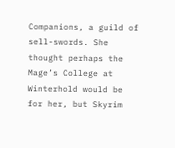Companions, a guild of sell-swords. She thought perhaps the Mage’s College at Winterhold would be for her, but Skyrim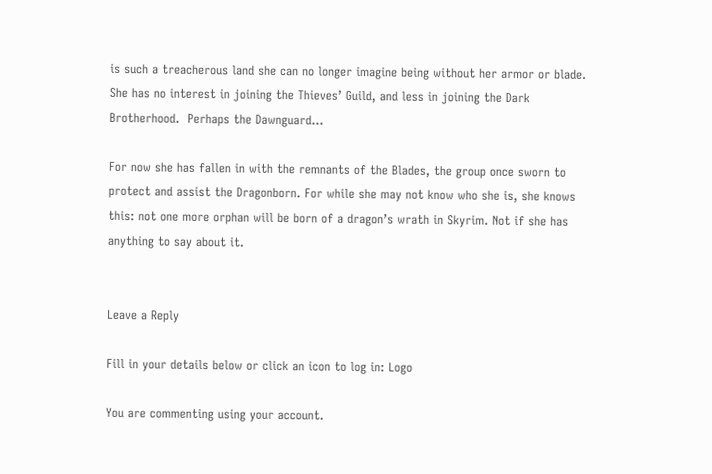is such a treacherous land she can no longer imagine being without her armor or blade. She has no interest in joining the Thieves’ Guild, and less in joining the Dark Brotherhood.  Perhaps the Dawnguard…

For now she has fallen in with the remnants of the Blades, the group once sworn to protect and assist the Dragonborn. For while she may not know who she is, she knows this: not one more orphan will be born of a dragon’s wrath in Skyrim. Not if she has anything to say about it.


Leave a Reply

Fill in your details below or click an icon to log in: Logo

You are commenting using your account.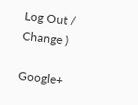Log Out /  Change )

Google+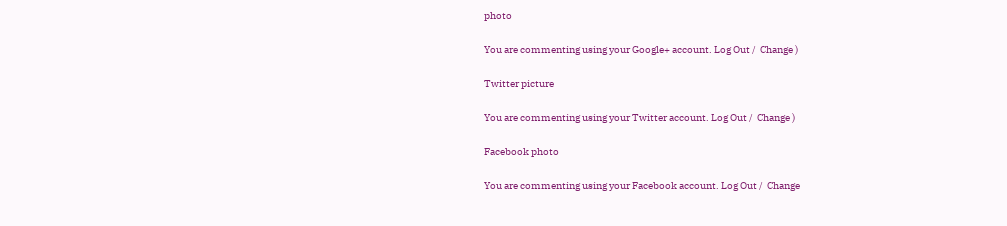photo

You are commenting using your Google+ account. Log Out /  Change )

Twitter picture

You are commenting using your Twitter account. Log Out /  Change )

Facebook photo

You are commenting using your Facebook account. Log Out /  Change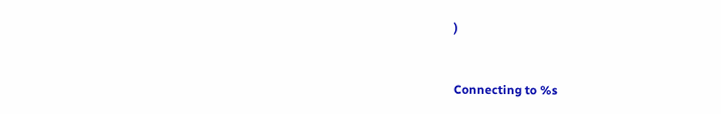)


Connecting to %s